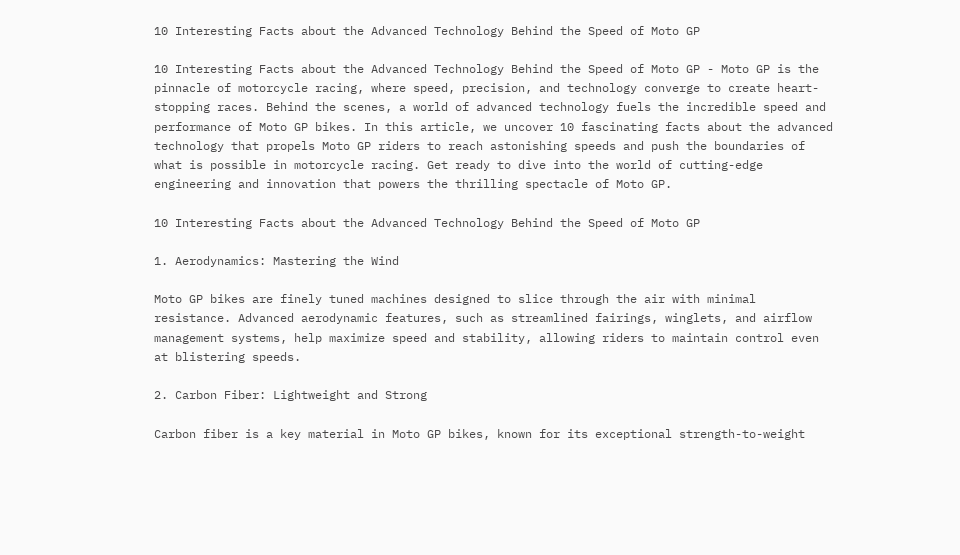10 Interesting Facts about the Advanced Technology Behind the Speed of Moto GP

10 Interesting Facts about the Advanced Technology Behind the Speed of Moto GP - Moto GP is the pinnacle of motorcycle racing, where speed, precision, and technology converge to create heart-stopping races. Behind the scenes, a world of advanced technology fuels the incredible speed and performance of Moto GP bikes. In this article, we uncover 10 fascinating facts about the advanced technology that propels Moto GP riders to reach astonishing speeds and push the boundaries of what is possible in motorcycle racing. Get ready to dive into the world of cutting-edge engineering and innovation that powers the thrilling spectacle of Moto GP.

10 Interesting Facts about the Advanced Technology Behind the Speed of Moto GP

1. Aerodynamics: Mastering the Wind

Moto GP bikes are finely tuned machines designed to slice through the air with minimal resistance. Advanced aerodynamic features, such as streamlined fairings, winglets, and airflow management systems, help maximize speed and stability, allowing riders to maintain control even at blistering speeds.

2. Carbon Fiber: Lightweight and Strong

Carbon fiber is a key material in Moto GP bikes, known for its exceptional strength-to-weight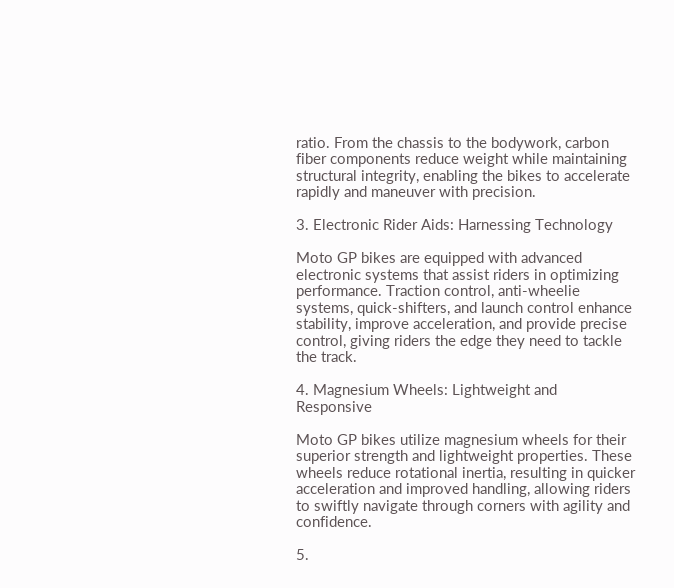ratio. From the chassis to the bodywork, carbon fiber components reduce weight while maintaining structural integrity, enabling the bikes to accelerate rapidly and maneuver with precision.

3. Electronic Rider Aids: Harnessing Technology

Moto GP bikes are equipped with advanced electronic systems that assist riders in optimizing performance. Traction control, anti-wheelie systems, quick-shifters, and launch control enhance stability, improve acceleration, and provide precise control, giving riders the edge they need to tackle the track.

4. Magnesium Wheels: Lightweight and Responsive

Moto GP bikes utilize magnesium wheels for their superior strength and lightweight properties. These wheels reduce rotational inertia, resulting in quicker acceleration and improved handling, allowing riders to swiftly navigate through corners with agility and confidence.

5.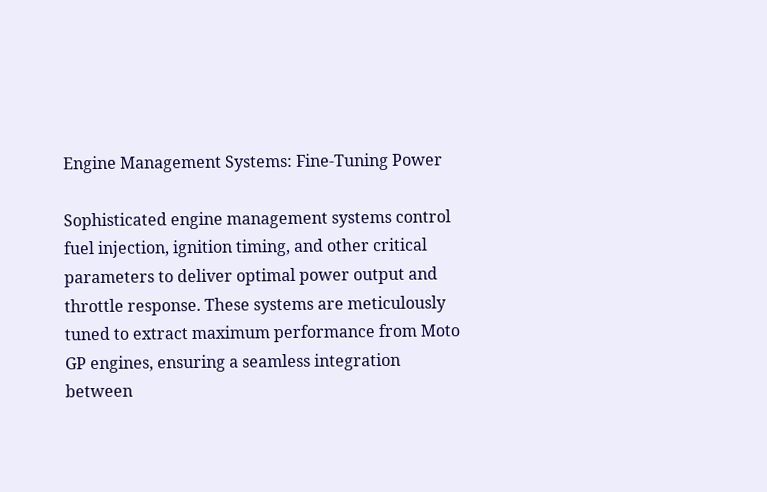Engine Management Systems: Fine-Tuning Power

Sophisticated engine management systems control fuel injection, ignition timing, and other critical parameters to deliver optimal power output and throttle response. These systems are meticulously tuned to extract maximum performance from Moto GP engines, ensuring a seamless integration between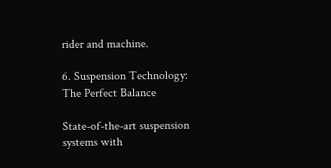rider and machine.

6. Suspension Technology: The Perfect Balance

State-of-the-art suspension systems with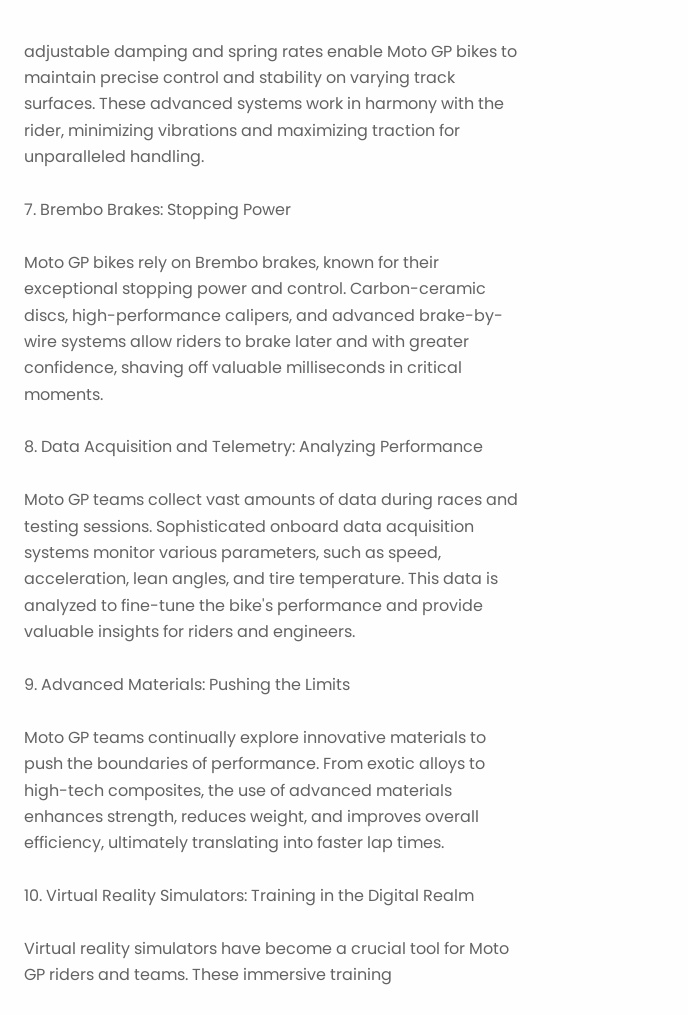adjustable damping and spring rates enable Moto GP bikes to maintain precise control and stability on varying track surfaces. These advanced systems work in harmony with the rider, minimizing vibrations and maximizing traction for unparalleled handling.

7. Brembo Brakes: Stopping Power

Moto GP bikes rely on Brembo brakes, known for their exceptional stopping power and control. Carbon-ceramic discs, high-performance calipers, and advanced brake-by-wire systems allow riders to brake later and with greater confidence, shaving off valuable milliseconds in critical moments.

8. Data Acquisition and Telemetry: Analyzing Performance

Moto GP teams collect vast amounts of data during races and testing sessions. Sophisticated onboard data acquisition systems monitor various parameters, such as speed, acceleration, lean angles, and tire temperature. This data is analyzed to fine-tune the bike's performance and provide valuable insights for riders and engineers.

9. Advanced Materials: Pushing the Limits

Moto GP teams continually explore innovative materials to push the boundaries of performance. From exotic alloys to high-tech composites, the use of advanced materials enhances strength, reduces weight, and improves overall efficiency, ultimately translating into faster lap times.

10. Virtual Reality Simulators: Training in the Digital Realm

Virtual reality simulators have become a crucial tool for Moto GP riders and teams. These immersive training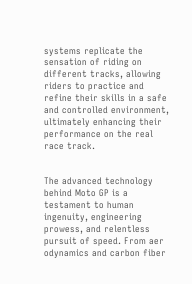systems replicate the sensation of riding on different tracks, allowing riders to practice and refine their skills in a safe and controlled environment, ultimately enhancing their performance on the real race track.


The advanced technology behind Moto GP is a testament to human ingenuity, engineering prowess, and relentless pursuit of speed. From aer odynamics and carbon fiber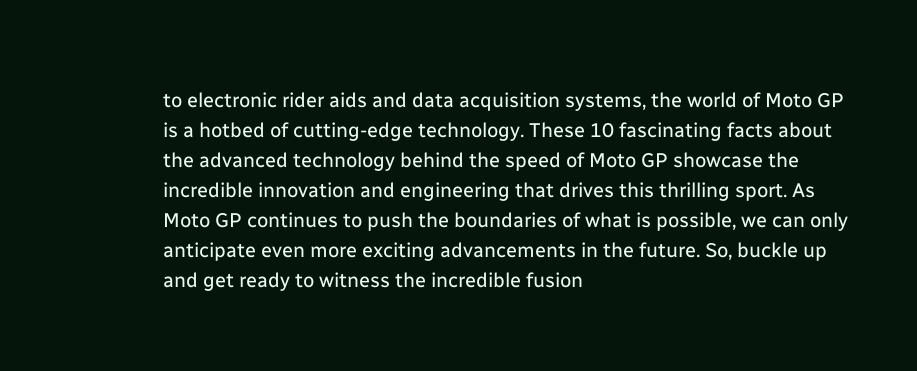to electronic rider aids and data acquisition systems, the world of Moto GP is a hotbed of cutting-edge technology. These 10 fascinating facts about the advanced technology behind the speed of Moto GP showcase the incredible innovation and engineering that drives this thrilling sport. As Moto GP continues to push the boundaries of what is possible, we can only anticipate even more exciting advancements in the future. So, buckle up and get ready to witness the incredible fusion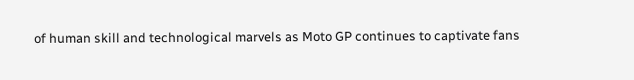of human skill and technological marvels as Moto GP continues to captivate fans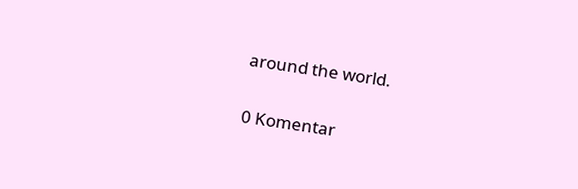around the world.

0 Komentar